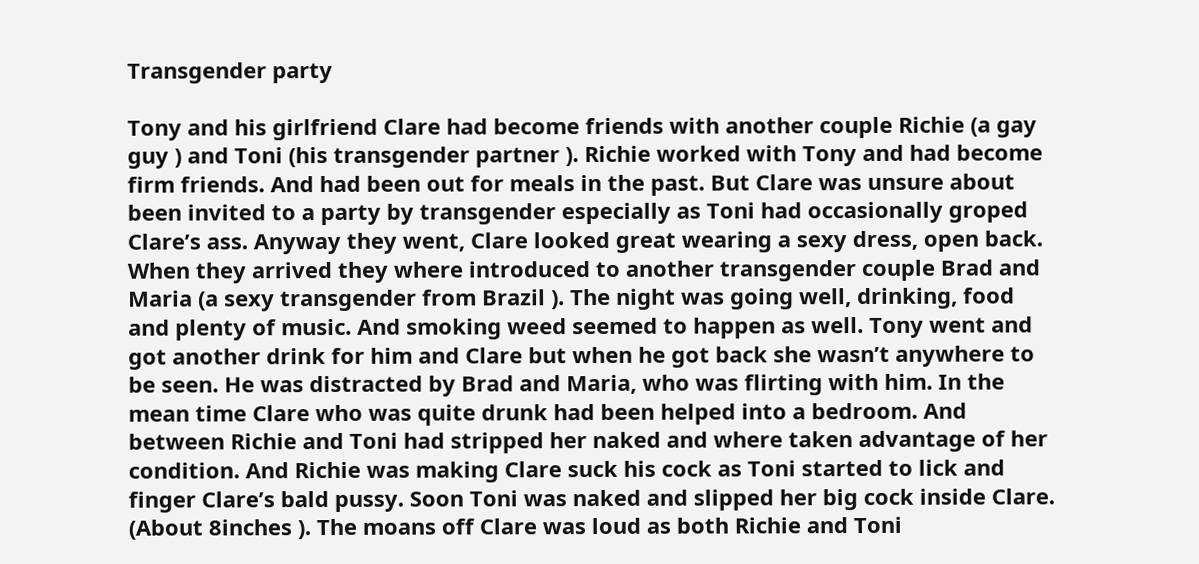Transgender party

Tony and his girlfriend Clare had become friends with another couple Richie (a gay guy ) and Toni (his transgender partner ). Richie worked with Tony and had become firm friends. And had been out for meals in the past. But Clare was unsure about been invited to a party by transgender especially as Toni had occasionally groped Clare’s ass. Anyway they went, Clare looked great wearing a sexy dress, open back. When they arrived they where introduced to another transgender couple Brad and Maria (a sexy transgender from Brazil ). The night was going well, drinking, food and plenty of music. And smoking weed seemed to happen as well. Tony went and got another drink for him and Clare but when he got back she wasn’t anywhere to be seen. He was distracted by Brad and Maria, who was flirting with him. In the mean time Clare who was quite drunk had been helped into a bedroom. And between Richie and Toni had stripped her naked and where taken advantage of her condition. And Richie was making Clare suck his cock as Toni started to lick and finger Clare’s bald pussy. Soon Toni was naked and slipped her big cock inside Clare. (About 8inches ). The moans off Clare was loud as both Richie and Toni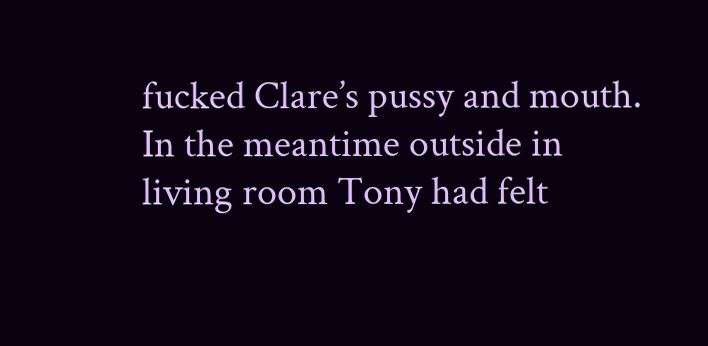fucked Clare’s pussy and mouth. In the meantime outside in living room Tony had felt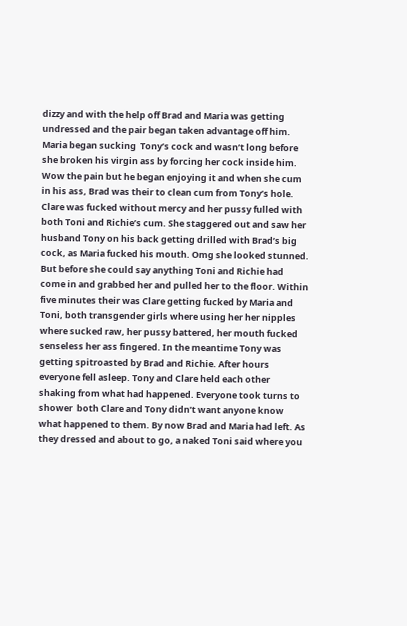dizzy and with the help off Brad and Maria was getting undressed and the pair began taken advantage off him. Maria began sucking  Tony’s cock and wasn’t long before she broken his virgin ass by forcing her cock inside him. Wow the pain but he began enjoying it and when she cum in his ass, Brad was their to clean cum from Tony’s hole. Clare was fucked without mercy and her pussy fulled with both Toni and Richie’s cum. She staggered out and saw her husband Tony on his back getting drilled with Brad’s big cock, as Maria fucked his mouth. Omg she looked stunned. But before she could say anything Toni and Richie had come in and grabbed her and pulled her to the floor. Within five minutes their was Clare getting fucked by Maria and Toni, both transgender girls where using her her nipples where sucked raw, her pussy battered, her mouth fucked senseless her ass fingered. In the meantime Tony was getting spitroasted by Brad and Richie. After hours everyone fell asleep. Tony and Clare held each other shaking from what had happened. Everyone took turns to shower  both Clare and Tony didn’t want anyone know what happened to them. By now Brad and Maria had left. As they dressed and about to go, a naked Toni said where you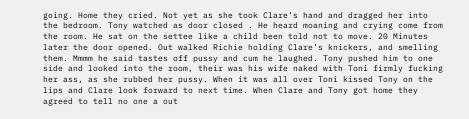going. Home they cried. Not yet as she took Clare’s hand and dragged her into the bedroom. Tony watched as door closed . He heard moaning and crying come from the room. He sat on the settee like a child been told not to move. 20 Minutes later the door opened. Out walked Richie holding Clare’s knickers, and smelling them. Mmmm he said tastes off pussy and cum he laughed. Tony pushed him to one side and looked into the room, their was his wife naked with Toni firmly fucking her ass, as she rubbed her pussy. When it was all over Toni kissed Tony on the lips and Clare look forward to next time. When Clare and Tony got home they agreed to tell no one a out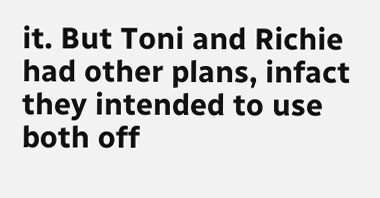it. But Toni and Richie had other plans, infact they intended to use both off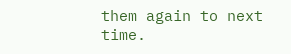them again to next time.